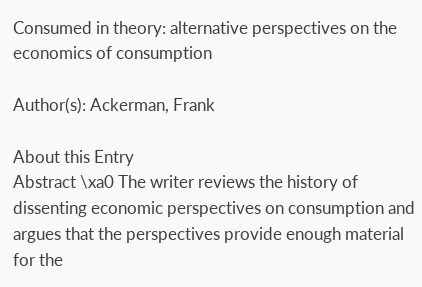Consumed in theory: alternative perspectives on the economics of consumption

Author(s): Ackerman, Frank

About this Entry
Abstract \xa0 The writer reviews the history of dissenting economic perspectives on consumption and argues that the perspectives provide enough material for the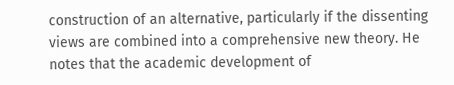construction of an alternative, particularly if the dissenting views are combined into a comprehensive new theory. He notes that the academic development of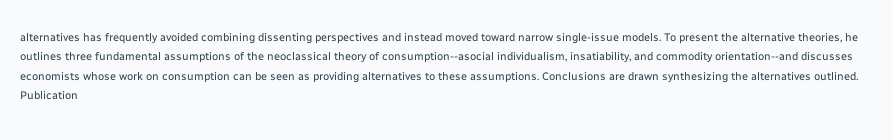alternatives has frequently avoided combining dissenting perspectives and instead moved toward narrow single-issue models. To present the alternative theories, he outlines three fundamental assumptions of the neoclassical theory of consumption--asocial individualism, insatiability, and commodity orientation--and discusses economists whose work on consumption can be seen as providing alternatives to these assumptions. Conclusions are drawn synthesizing the alternatives outlined.
Publication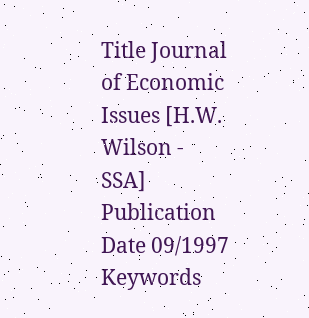Title Journal of Economic Issues [H.W. Wilson - SSA]
Publication Date 09/1997
Keywords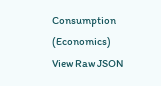Consumption (Economics)
View Raw JSON